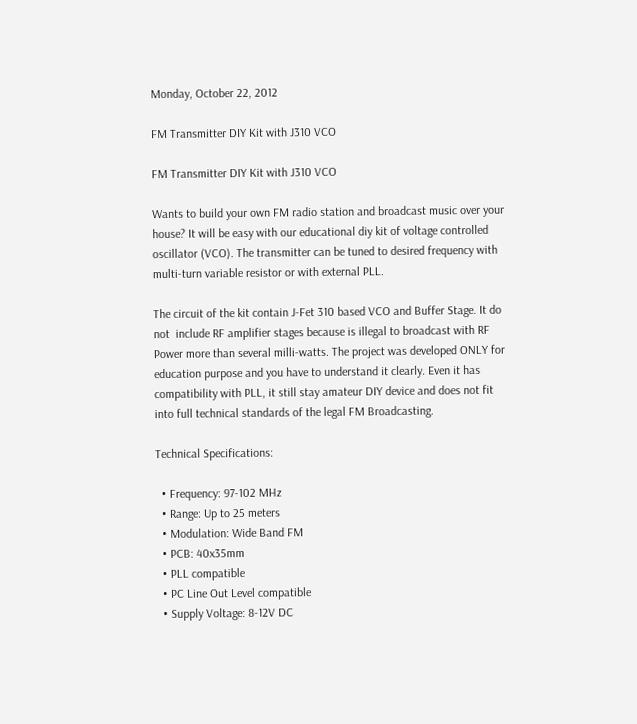Monday, October 22, 2012

FM Transmitter DIY Kit with J310 VCO

FM Transmitter DIY Kit with J310 VCO

Wants to build your own FM radio station and broadcast music over your house? It will be easy with our educational diy kit of voltage controlled oscillator (VCO). The transmitter can be tuned to desired frequency with multi-turn variable resistor or with external PLL.

The circuit of the kit contain J-Fet 310 based VCO and Buffer Stage. It do not  include RF amplifier stages because is illegal to broadcast with RF Power more than several milli-watts. The project was developed ONLY for education purpose and you have to understand it clearly. Even it has compatibility with PLL, it still stay amateur DIY device and does not fit into full technical standards of the legal FM Broadcasting.

Technical Specifications:

  • Frequency: 97-102 MHz
  • Range: Up to 25 meters
  • Modulation: Wide Band FM
  • PCB: 40x35mm
  • PLL compatible
  • PC Line Out Level compatible
  • Supply Voltage: 8-12V DC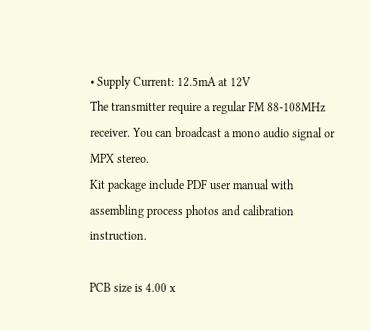• Supply Current: 12.5mA at 12V
The transmitter require a regular FM 88-108MHz receiver. You can broadcast a mono audio signal or MPX stereo.
Kit package include PDF user manual with assembling process photos and calibration instruction.

PCB size is 4.00 x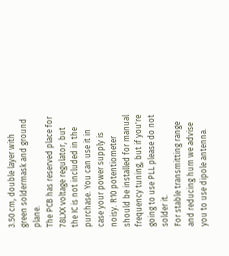3.50 cm, double layer with green soldermask and ground plane.
The PCB has reserved place for 78LXX voltage regulator, but the IC is not included in the purchase. You can use it in case your power supply is noisy. R10 potentiometer should be installed for manual frequency tuning, but if you're going to use PLL please do not solder it.
For stable transmitting range and reducing hum we advise you to use dipole antenna.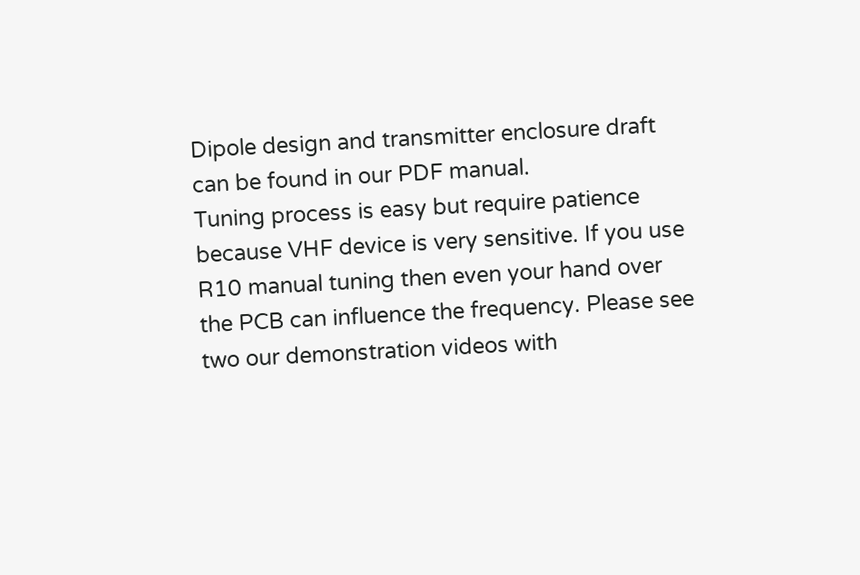Dipole design and transmitter enclosure draft can be found in our PDF manual.
Tuning process is easy but require patience because VHF device is very sensitive. If you use R10 manual tuning then even your hand over the PCB can influence the frequency. Please see two our demonstration videos with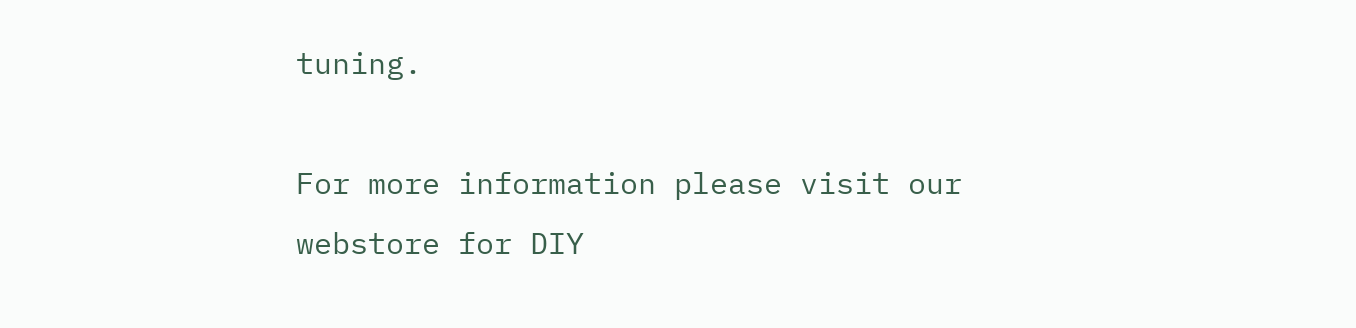tuning.

For more information please visit our webstore for DIY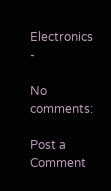Electronics -

No comments:

Post a Comment